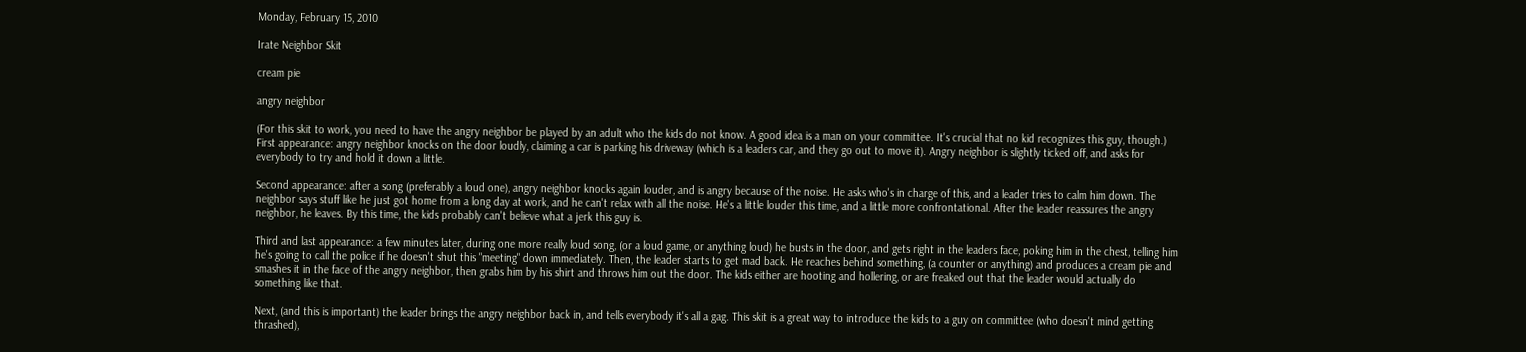Monday, February 15, 2010

Irate Neighbor Skit

cream pie

angry neighbor

(For this skit to work, you need to have the angry neighbor be played by an adult who the kids do not know. A good idea is a man on your committee. It's crucial that no kid recognizes this guy, though.)
First appearance: angry neighbor knocks on the door loudly, claiming a car is parking his driveway (which is a leaders car, and they go out to move it). Angry neighbor is slightly ticked off, and asks for everybody to try and hold it down a little.

Second appearance: after a song (preferably a loud one), angry neighbor knocks again louder, and is angry because of the noise. He asks who's in charge of this, and a leader tries to calm him down. The neighbor says stuff like he just got home from a long day at work, and he can't relax with all the noise. He's a little louder this time, and a little more confrontational. After the leader reassures the angry neighbor, he leaves. By this time, the kids probably can't believe what a jerk this guy is.

Third and last appearance: a few minutes later, during one more really loud song, (or a loud game, or anything loud) he busts in the door, and gets right in the leaders face, poking him in the chest, telling him he's going to call the police if he doesn't shut this "meeting" down immediately. Then, the leader starts to get mad back. He reaches behind something, (a counter or anything) and produces a cream pie and smashes it in the face of the angry neighbor, then grabs him by his shirt and throws him out the door. The kids either are hooting and hollering, or are freaked out that the leader would actually do something like that.

Next, (and this is important) the leader brings the angry neighbor back in, and tells everybody it's all a gag. This skit is a great way to introduce the kids to a guy on committee (who doesn't mind getting thrashed),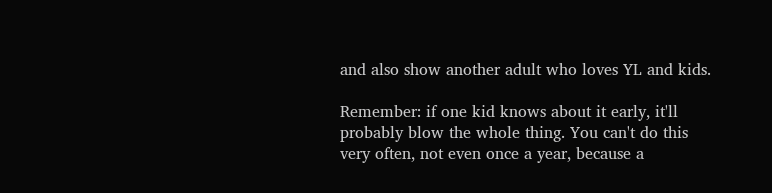and also show another adult who loves YL and kids.

Remember: if one kid knows about it early, it'll probably blow the whole thing. You can't do this very often, not even once a year, because a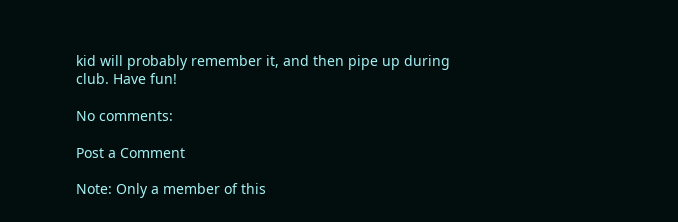kid will probably remember it, and then pipe up during club. Have fun!

No comments:

Post a Comment

Note: Only a member of this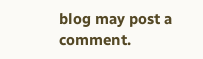blog may post a comment.